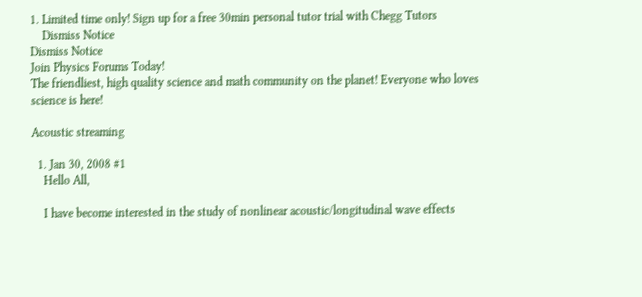1. Limited time only! Sign up for a free 30min personal tutor trial with Chegg Tutors
    Dismiss Notice
Dismiss Notice
Join Physics Forums Today!
The friendliest, high quality science and math community on the planet! Everyone who loves science is here!

Acoustic streaming

  1. Jan 30, 2008 #1
    Hello All,

    I have become interested in the study of nonlinear acoustic/longitudinal wave effects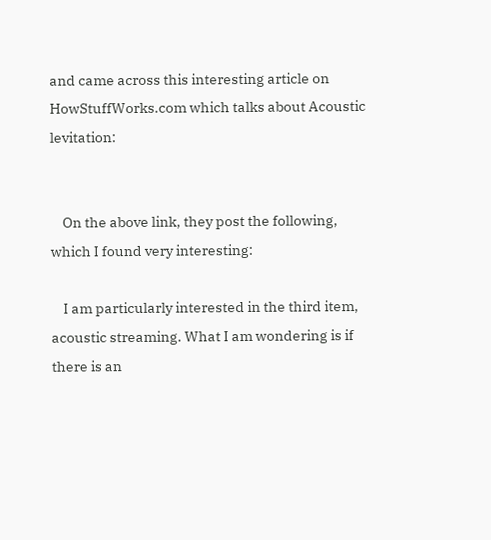and came across this interesting article on HowStuffWorks.com which talks about Acoustic levitation:


    On the above link, they post the following, which I found very interesting:

    I am particularly interested in the third item, acoustic streaming. What I am wondering is if there is an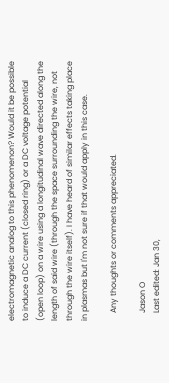electromagnetic analog to this phenomenon? Would it be possible to induce a DC current (closed ring) or a DC voltage potential (open loop) on a wire using a longitudinal wave directed along the length of said wire (through the space surrounding the wire, not through the wire itself). I have heard of similar effects taking place in plasmas but I'm not sure if that would apply in this case.

    Any thoughts or comments appreciated.

    Jason O
    Last edited: Jan 30,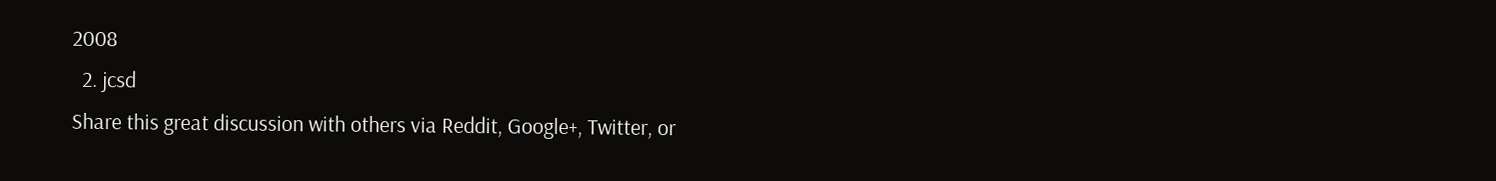2008
  2. jcsd
Share this great discussion with others via Reddit, Google+, Twitter, or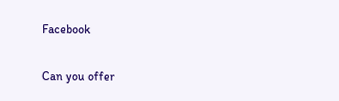Facebook

Can you offer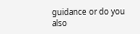guidance or do you also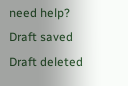need help?
Draft saved Draft deleted